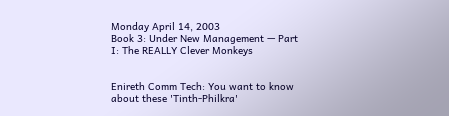Monday April 14, 2003
Book 3: Under New Management — Part I: The REALLY Clever Monkeys


Enireth Comm Tech: You want to know about these 'Tinth-Philkra'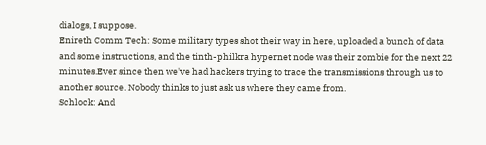dialogs, I suppose.
Enireth Comm Tech: Some military types shot their way in here, uploaded a bunch of data and some instructions, and the tinth-philkra hypernet node was their zombie for the next 22 minutes.Ever since then we've had hackers trying to trace the transmissions through us to another source. Nobody thinks to just ask us where they came from.
Schlock: And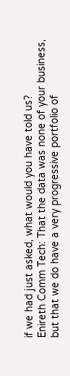if we had just asked, what would you have told us?
Enireth Comm Tech: That the data was none of your business, but that we do have a very progressive portfolio of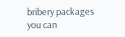bribery packages you can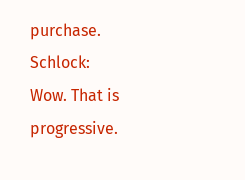purchase.
Schlock: Wow. That is progressive.